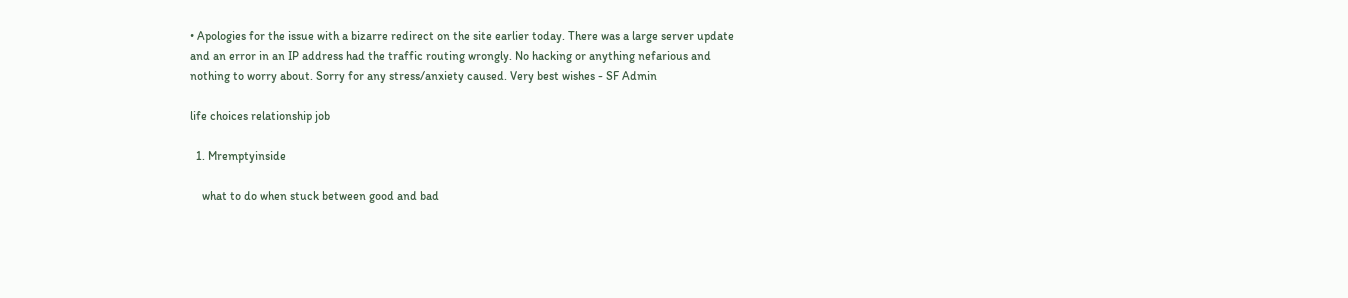• Apologies for the issue with a bizarre redirect on the site earlier today. There was a large server update and an error in an IP address had the traffic routing wrongly. No hacking or anything nefarious and nothing to worry about. Sorry for any stress/anxiety caused. Very best wishes - SF Admin

life choices relationship job

  1. Mremptyinside

    what to do when stuck between good and bad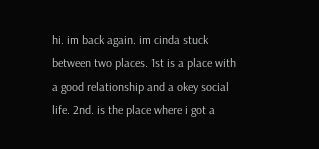hi. im back again. im cinda stuck between two places. 1st is a place with a good relationship and a okey social life. 2nd. is the place where i got a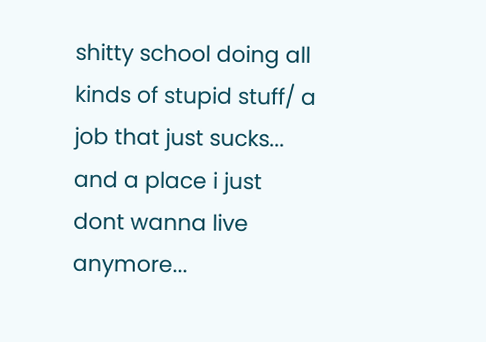shitty school doing all kinds of stupid stuff/ a job that just sucks... and a place i just dont wanna live anymore...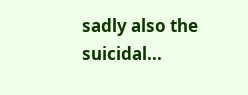sadly also the suicidal...